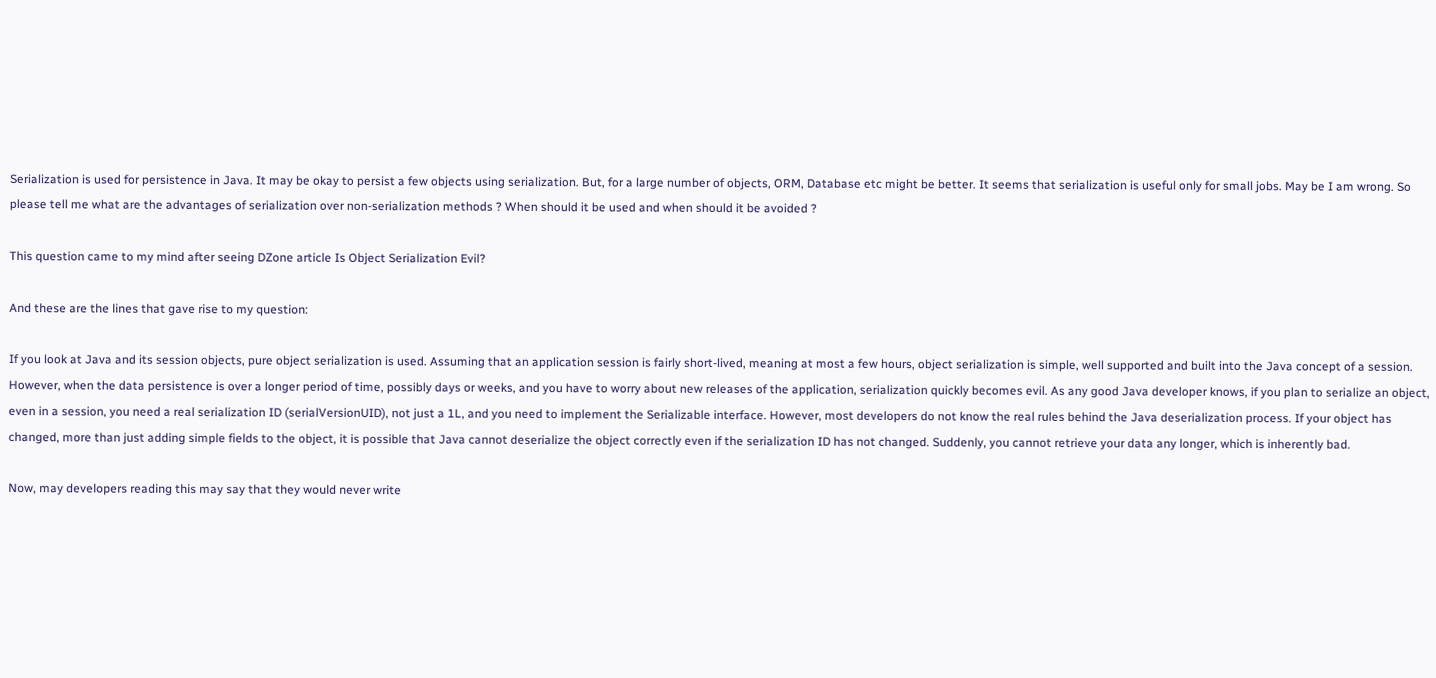Serialization is used for persistence in Java. It may be okay to persist a few objects using serialization. But, for a large number of objects, ORM, Database etc might be better. It seems that serialization is useful only for small jobs. May be I am wrong. So please tell me what are the advantages of serialization over non-serialization methods ? When should it be used and when should it be avoided ?

This question came to my mind after seeing DZone article Is Object Serialization Evil?

And these are the lines that gave rise to my question:

If you look at Java and its session objects, pure object serialization is used. Assuming that an application session is fairly short-lived, meaning at most a few hours, object serialization is simple, well supported and built into the Java concept of a session. However, when the data persistence is over a longer period of time, possibly days or weeks, and you have to worry about new releases of the application, serialization quickly becomes evil. As any good Java developer knows, if you plan to serialize an object, even in a session, you need a real serialization ID (serialVersionUID), not just a 1L, and you need to implement the Serializable interface. However, most developers do not know the real rules behind the Java deserialization process. If your object has changed, more than just adding simple fields to the object, it is possible that Java cannot deserialize the object correctly even if the serialization ID has not changed. Suddenly, you cannot retrieve your data any longer, which is inherently bad.

Now, may developers reading this may say that they would never write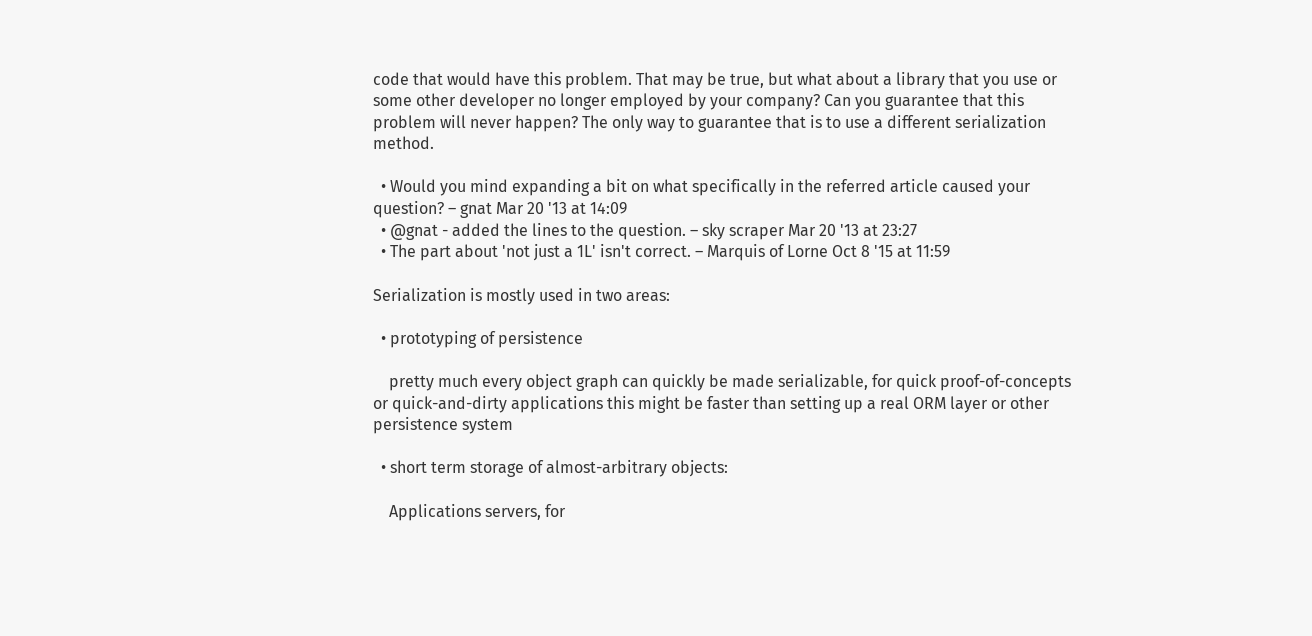code that would have this problem. That may be true, but what about a library that you use or some other developer no longer employed by your company? Can you guarantee that this problem will never happen? The only way to guarantee that is to use a different serialization method.

  • Would you mind expanding a bit on what specifically in the referred article caused your question? – gnat Mar 20 '13 at 14:09
  • @gnat - added the lines to the question. – sky scraper Mar 20 '13 at 23:27
  • The part about 'not just a 1L' isn't correct. – Marquis of Lorne Oct 8 '15 at 11:59

Serialization is mostly used in two areas:

  • prototyping of persistence

    pretty much every object graph can quickly be made serializable, for quick proof-of-concepts or quick-and-dirty applications this might be faster than setting up a real ORM layer or other persistence system

  • short term storage of almost-arbitrary objects:

    Applications servers, for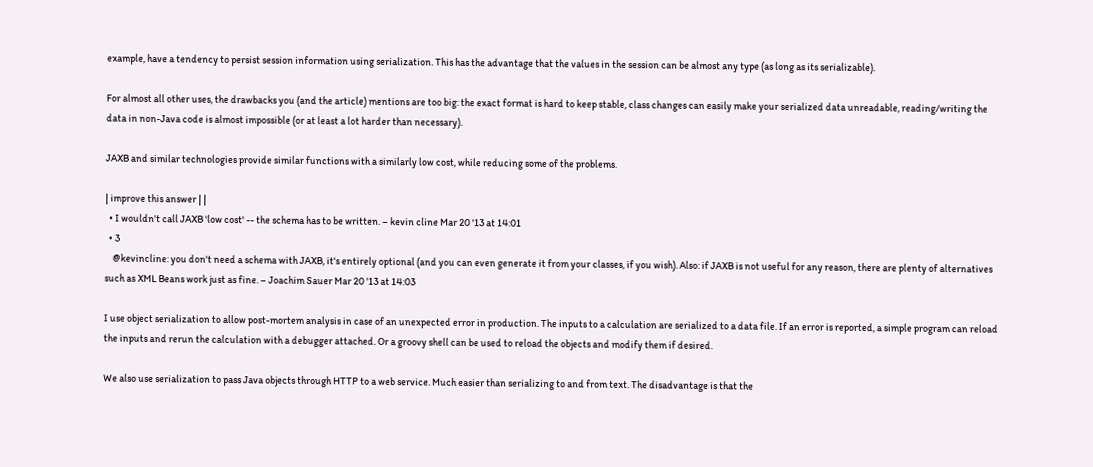example, have a tendency to persist session information using serialization. This has the advantage that the values in the session can be almost any type (as long as its serializable).

For almost all other uses, the drawbacks you (and the article) mentions are too big: the exact format is hard to keep stable, class changes can easily make your serialized data unreadable, reading/writing the data in non-Java code is almost impossible (or at least a lot harder than necessary).

JAXB and similar technologies provide similar functions with a similarly low cost, while reducing some of the problems.

| improve this answer | |
  • I wouldn't call JAXB 'low cost' -- the schema has to be written. – kevin cline Mar 20 '13 at 14:01
  • 3
    @kevincline: you don't need a schema with JAXB, it's entirely optional (and you can even generate it from your classes, if you wish). Also: if JAXB is not useful for any reason, there are plenty of alternatives such as XML Beans work just as fine. – Joachim Sauer Mar 20 '13 at 14:03

I use object serialization to allow post-mortem analysis in case of an unexpected error in production. The inputs to a calculation are serialized to a data file. If an error is reported, a simple program can reload the inputs and rerun the calculation with a debugger attached. Or a groovy shell can be used to reload the objects and modify them if desired.

We also use serialization to pass Java objects through HTTP to a web service. Much easier than serializing to and from text. The disadvantage is that the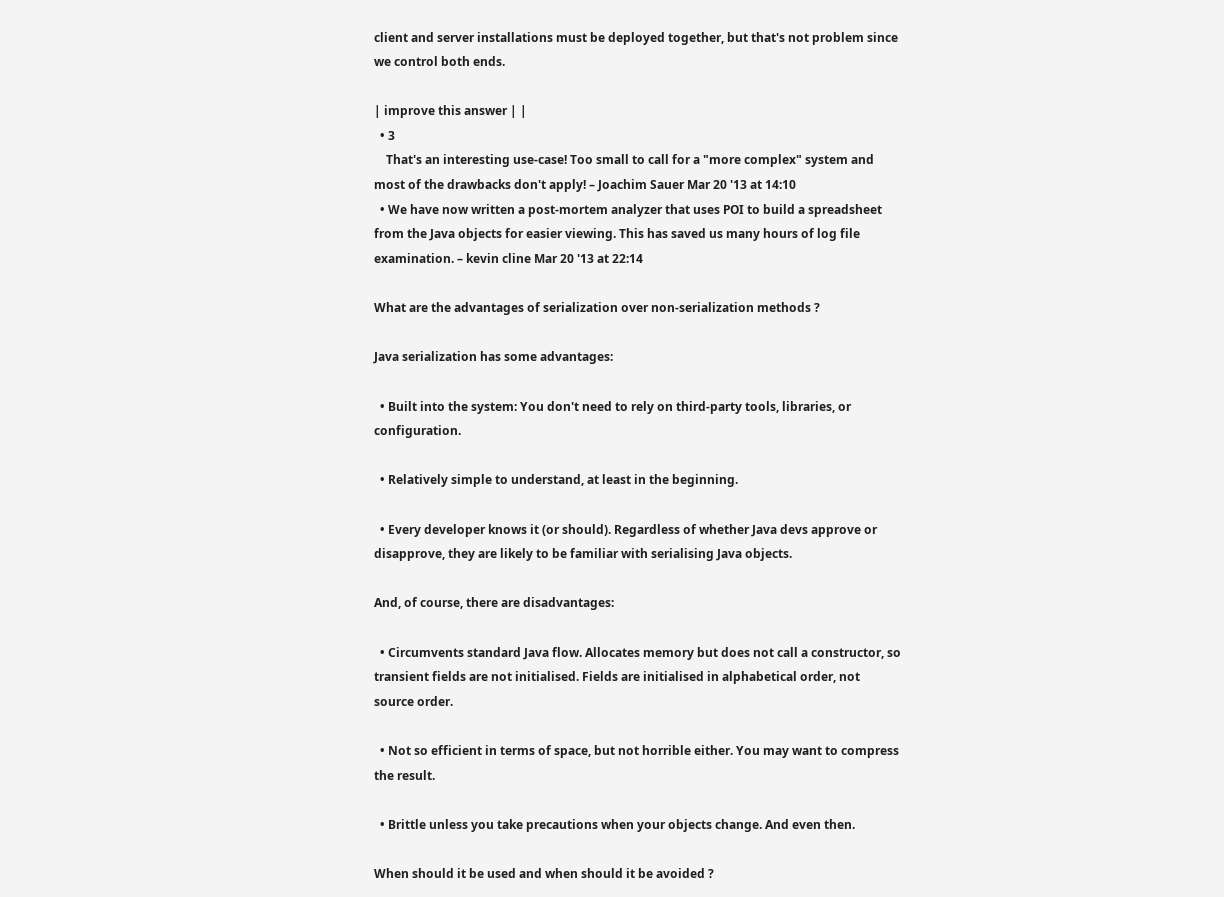client and server installations must be deployed together, but that's not problem since we control both ends.

| improve this answer | |
  • 3
    That's an interesting use-case! Too small to call for a "more complex" system and most of the drawbacks don't apply! – Joachim Sauer Mar 20 '13 at 14:10
  • We have now written a post-mortem analyzer that uses POI to build a spreadsheet from the Java objects for easier viewing. This has saved us many hours of log file examination. – kevin cline Mar 20 '13 at 22:14

What are the advantages of serialization over non-serialization methods ?

Java serialization has some advantages:

  • Built into the system: You don't need to rely on third-party tools, libraries, or configuration.

  • Relatively simple to understand, at least in the beginning.

  • Every developer knows it (or should). Regardless of whether Java devs approve or disapprove, they are likely to be familiar with serialising Java objects.

And, of course, there are disadvantages:

  • Circumvents standard Java flow. Allocates memory but does not call a constructor, so transient fields are not initialised. Fields are initialised in alphabetical order, not source order.

  • Not so efficient in terms of space, but not horrible either. You may want to compress the result.

  • Brittle unless you take precautions when your objects change. And even then.

When should it be used and when should it be avoided ?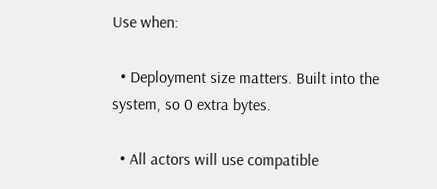Use when:

  • Deployment size matters. Built into the system, so 0 extra bytes.

  • All actors will use compatible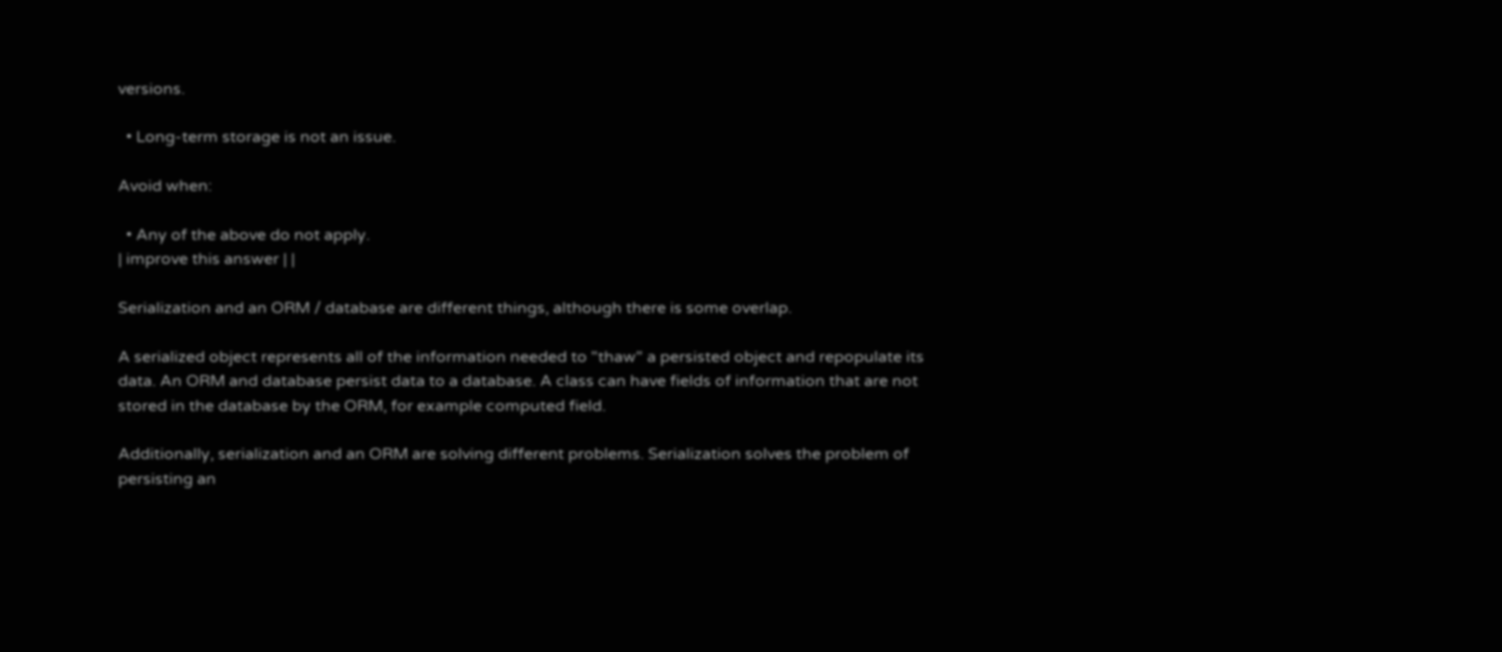versions.

  • Long-term storage is not an issue.

Avoid when:

  • Any of the above do not apply.
| improve this answer | |

Serialization and an ORM / database are different things, although there is some overlap.

A serialized object represents all of the information needed to "thaw" a persisted object and repopulate its data. An ORM and database persist data to a database. A class can have fields of information that are not stored in the database by the ORM, for example computed field.

Additionally, serialization and an ORM are solving different problems. Serialization solves the problem of persisting an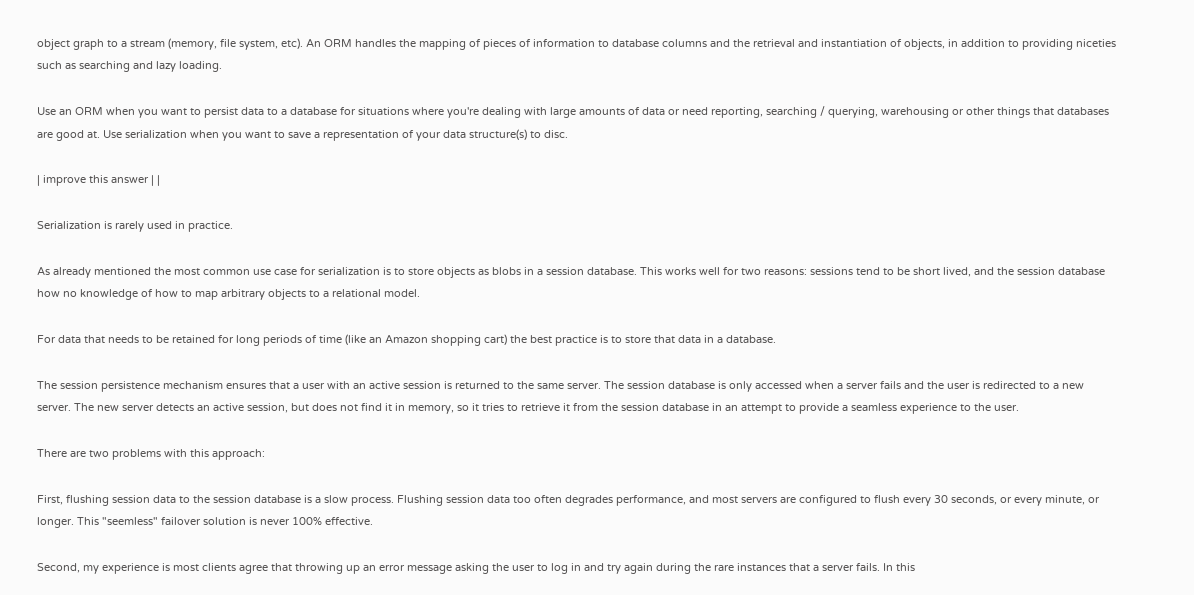object graph to a stream (memory, file system, etc). An ORM handles the mapping of pieces of information to database columns and the retrieval and instantiation of objects, in addition to providing niceties such as searching and lazy loading.

Use an ORM when you want to persist data to a database for situations where you're dealing with large amounts of data or need reporting, searching / querying, warehousing or other things that databases are good at. Use serialization when you want to save a representation of your data structure(s) to disc.

| improve this answer | |

Serialization is rarely used in practice.

As already mentioned the most common use case for serialization is to store objects as blobs in a session database. This works well for two reasons: sessions tend to be short lived, and the session database how no knowledge of how to map arbitrary objects to a relational model.

For data that needs to be retained for long periods of time (like an Amazon shopping cart) the best practice is to store that data in a database.

The session persistence mechanism ensures that a user with an active session is returned to the same server. The session database is only accessed when a server fails and the user is redirected to a new server. The new server detects an active session, but does not find it in memory, so it tries to retrieve it from the session database in an attempt to provide a seamless experience to the user.

There are two problems with this approach:

First, flushing session data to the session database is a slow process. Flushing session data too often degrades performance, and most servers are configured to flush every 30 seconds, or every minute, or longer. This "seemless" failover solution is never 100% effective.

Second, my experience is most clients agree that throwing up an error message asking the user to log in and try again during the rare instances that a server fails. In this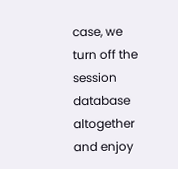case, we turn off the session database altogether and enjoy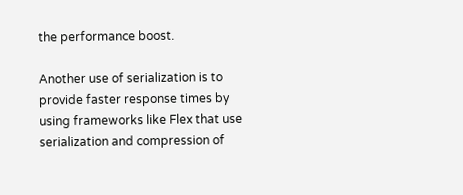the performance boost.

Another use of serialization is to provide faster response times by using frameworks like Flex that use serialization and compression of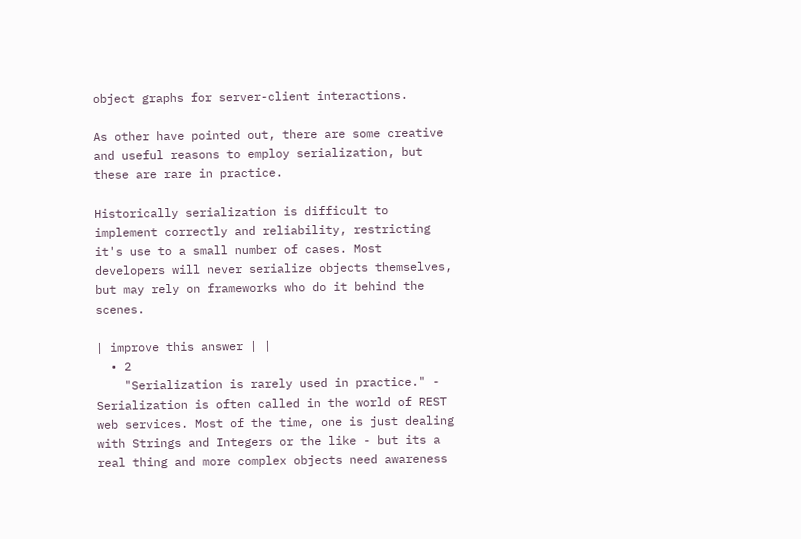object graphs for server-client interactions.

As other have pointed out, there are some creative and useful reasons to employ serialization, but these are rare in practice.

Historically serialization is difficult to implement correctly and reliability, restricting it's use to a small number of cases. Most developers will never serialize objects themselves, but may rely on frameworks who do it behind the scenes.

| improve this answer | |
  • 2
    "Serialization is rarely used in practice." - Serialization is often called in the world of REST web services. Most of the time, one is just dealing with Strings and Integers or the like - but its a real thing and more complex objects need awareness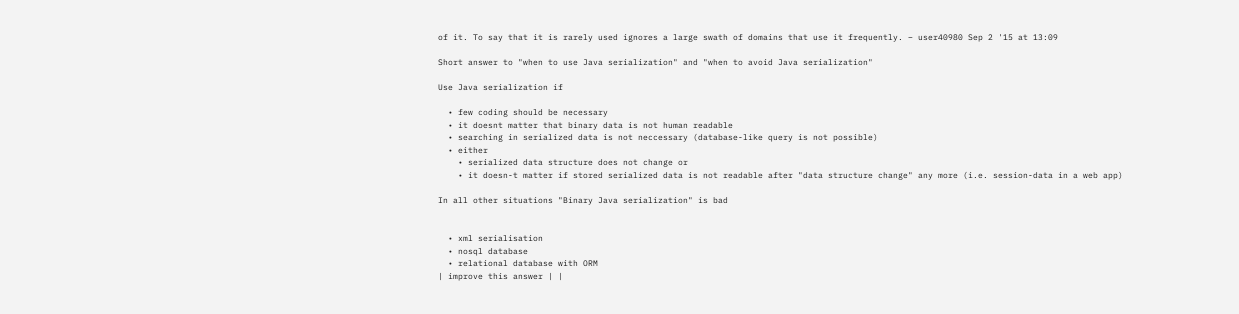of it. To say that it is rarely used ignores a large swath of domains that use it frequently. – user40980 Sep 2 '15 at 13:09

Short answer to "when to use Java serialization" and "when to avoid Java serialization"

Use Java serialization if

  • few coding should be necessary
  • it doesnt matter that binary data is not human readable
  • searching in serialized data is not neccessary (database-like query is not possible)
  • either
    • serialized data structure does not change or
    • it doesn-t matter if stored serialized data is not readable after "data structure change" any more (i.e. session-data in a web app)

In all other situations "Binary Java serialization" is bad


  • xml serialisation
  • nosql database
  • relational database with ORM
| improve this answer | |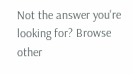Not the answer you're looking for? Browse other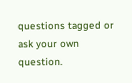questions tagged or ask your own question.